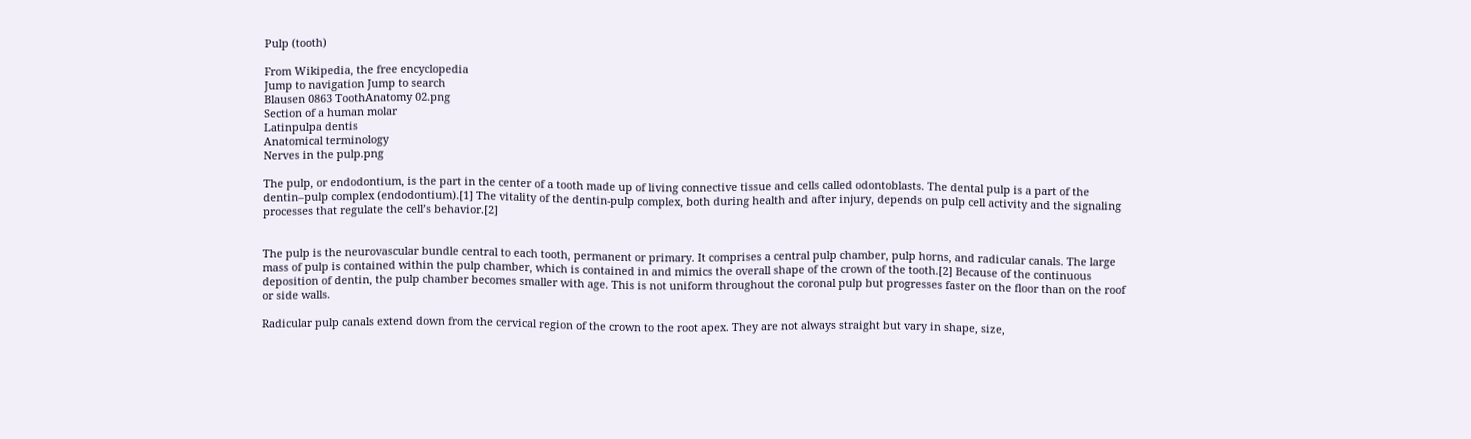Pulp (tooth)

From Wikipedia, the free encyclopedia
Jump to navigation Jump to search
Blausen 0863 ToothAnatomy 02.png
Section of a human molar
Latinpulpa dentis
Anatomical terminology
Nerves in the pulp.png

The pulp, or endodontium, is the part in the center of a tooth made up of living connective tissue and cells called odontoblasts. The dental pulp is a part of the dentin–pulp complex (endodontium).[1] The vitality of the dentin-pulp complex, both during health and after injury, depends on pulp cell activity and the signaling processes that regulate the cell’s behavior.[2]


The pulp is the neurovascular bundle central to each tooth, permanent or primary. It comprises a central pulp chamber, pulp horns, and radicular canals. The large mass of pulp is contained within the pulp chamber, which is contained in and mimics the overall shape of the crown of the tooth.[2] Because of the continuous deposition of dentin, the pulp chamber becomes smaller with age. This is not uniform throughout the coronal pulp but progresses faster on the floor than on the roof or side walls.

Radicular pulp canals extend down from the cervical region of the crown to the root apex. They are not always straight but vary in shape, size,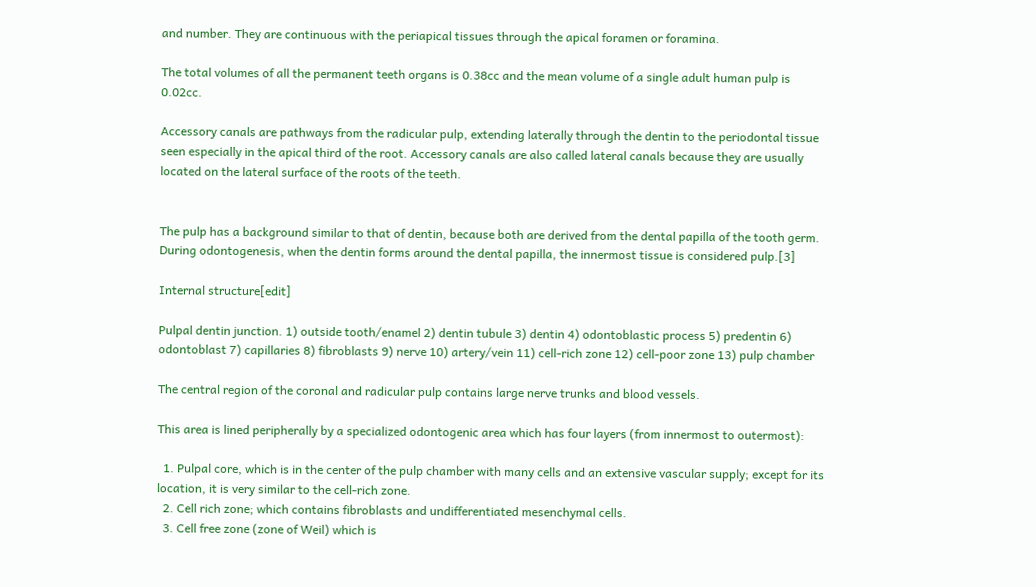and number. They are continuous with the periapical tissues through the apical foramen or foramina.

The total volumes of all the permanent teeth organs is 0.38cc and the mean volume of a single adult human pulp is 0.02cc.

Accessory canals are pathways from the radicular pulp, extending laterally through the dentin to the periodontal tissue seen especially in the apical third of the root. Accessory canals are also called lateral canals because they are usually located on the lateral surface of the roots of the teeth.


The pulp has a background similar to that of dentin, because both are derived from the dental papilla of the tooth germ. During odontogenesis, when the dentin forms around the dental papilla, the innermost tissue is considered pulp.[3]

Internal structure[edit]

Pulpal dentin junction. 1) outside tooth/enamel 2) dentin tubule 3) dentin 4) odontoblastic process 5) predentin 6) odontoblast 7) capillaries 8) fibroblasts 9) nerve 10) artery/vein 11) cell-rich zone 12) cell-poor zone 13) pulp chamber

The central region of the coronal and radicular pulp contains large nerve trunks and blood vessels.

This area is lined peripherally by a specialized odontogenic area which has four layers (from innermost to outermost):

  1. Pulpal core, which is in the center of the pulp chamber with many cells and an extensive vascular supply; except for its location, it is very similar to the cell-rich zone.
  2. Cell rich zone; which contains fibroblasts and undifferentiated mesenchymal cells.
  3. Cell free zone (zone of Weil) which is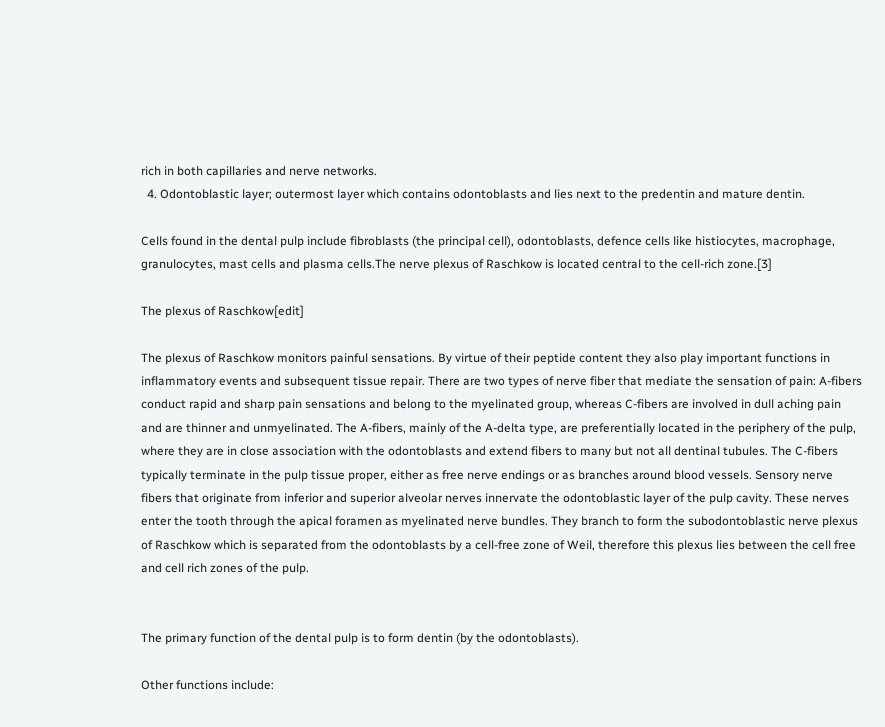rich in both capillaries and nerve networks.
  4. Odontoblastic layer; outermost layer which contains odontoblasts and lies next to the predentin and mature dentin.

Cells found in the dental pulp include fibroblasts (the principal cell), odontoblasts, defence cells like histiocytes, macrophage, granulocytes, mast cells and plasma cells.The nerve plexus of Raschkow is located central to the cell-rich zone.[3]

The plexus of Raschkow[edit]

The plexus of Raschkow monitors painful sensations. By virtue of their peptide content they also play important functions in inflammatory events and subsequent tissue repair. There are two types of nerve fiber that mediate the sensation of pain: A-fibers conduct rapid and sharp pain sensations and belong to the myelinated group, whereas C-fibers are involved in dull aching pain and are thinner and unmyelinated. The A-fibers, mainly of the A-delta type, are preferentially located in the periphery of the pulp, where they are in close association with the odontoblasts and extend fibers to many but not all dentinal tubules. The C-fibers typically terminate in the pulp tissue proper, either as free nerve endings or as branches around blood vessels. Sensory nerve fibers that originate from inferior and superior alveolar nerves innervate the odontoblastic layer of the pulp cavity. These nerves enter the tooth through the apical foramen as myelinated nerve bundles. They branch to form the subodontoblastic nerve plexus of Raschkow which is separated from the odontoblasts by a cell-free zone of Weil, therefore this plexus lies between the cell free and cell rich zones of the pulp.


The primary function of the dental pulp is to form dentin (by the odontoblasts).

Other functions include: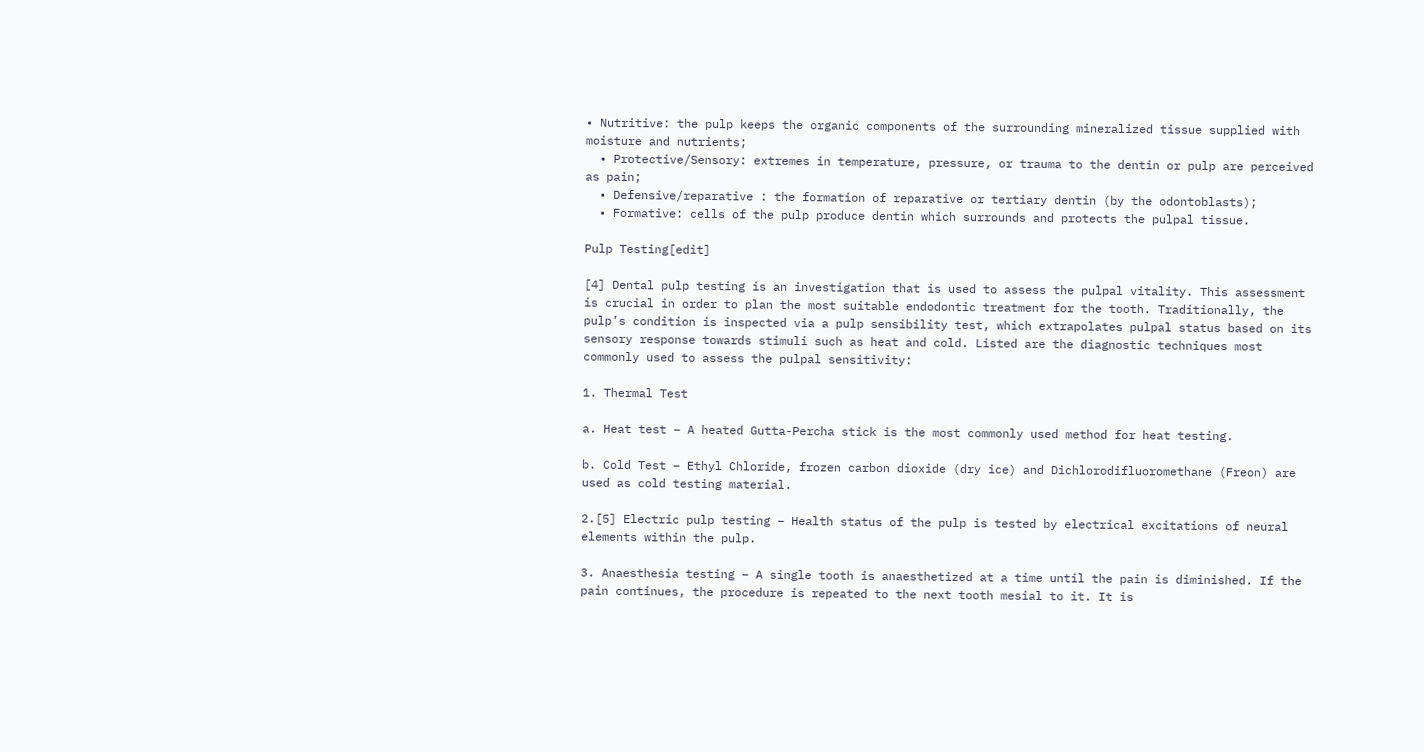• Nutritive: the pulp keeps the organic components of the surrounding mineralized tissue supplied with moisture and nutrients;
  • Protective/Sensory: extremes in temperature, pressure, or trauma to the dentin or pulp are perceived as pain;
  • Defensive/reparative : the formation of reparative or tertiary dentin (by the odontoblasts);
  • Formative: cells of the pulp produce dentin which surrounds and protects the pulpal tissue.

Pulp Testing[edit]

[4] Dental pulp testing is an investigation that is used to assess the pulpal vitality. This assessment is crucial in order to plan the most suitable endodontic treatment for the tooth. Traditionally, the pulp’s condition is inspected via a pulp sensibility test, which extrapolates pulpal status based on its sensory response towards stimuli such as heat and cold. Listed are the diagnostic techniques most commonly used to assess the pulpal sensitivity:

1. Thermal Test

a. Heat test – A heated Gutta-Percha stick is the most commonly used method for heat testing.

b. Cold Test – Ethyl Chloride, frozen carbon dioxide (dry ice) and Dichlorodifluoromethane (Freon) are used as cold testing material.

2.[5] Electric pulp testing – Health status of the pulp is tested by electrical excitations of neural elements within the pulp.

3. Anaesthesia testing – A single tooth is anaesthetized at a time until the pain is diminished. If the pain continues, the procedure is repeated to the next tooth mesial to it. It is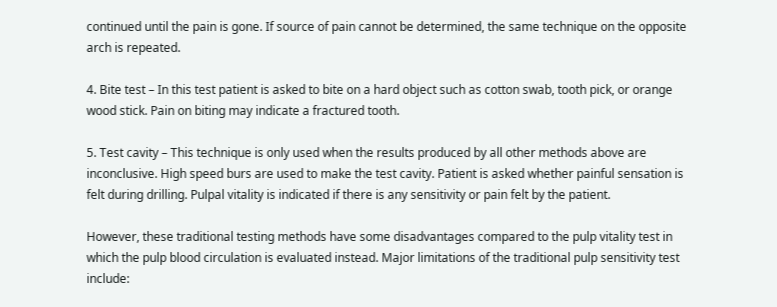continued until the pain is gone. If source of pain cannot be determined, the same technique on the opposite arch is repeated.

4. Bite test – In this test patient is asked to bite on a hard object such as cotton swab, tooth pick, or orange wood stick. Pain on biting may indicate a fractured tooth.

5. Test cavity – This technique is only used when the results produced by all other methods above are inconclusive. High speed burs are used to make the test cavity. Patient is asked whether painful sensation is felt during drilling. Pulpal vitality is indicated if there is any sensitivity or pain felt by the patient.

However, these traditional testing methods have some disadvantages compared to the pulp vitality test in which the pulp blood circulation is evaluated instead. Major limitations of the traditional pulp sensitivity test include: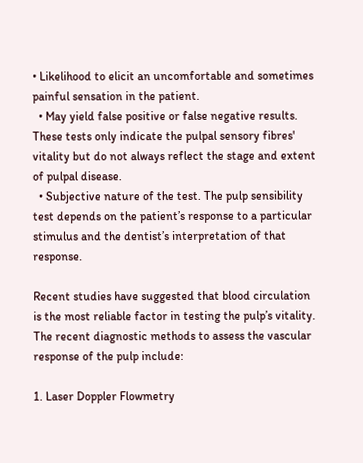• Likelihood to elicit an uncomfortable and sometimes painful sensation in the patient.
  • May yield false positive or false negative results. These tests only indicate the pulpal sensory fibres' vitality but do not always reflect the stage and extent of pulpal disease.
  • Subjective nature of the test. The pulp sensibility test depends on the patient’s response to a particular stimulus and the dentist’s interpretation of that response.

Recent studies have suggested that blood circulation is the most reliable factor in testing the pulp’s vitality. The recent diagnostic methods to assess the vascular response of the pulp include:

1. Laser Doppler Flowmetry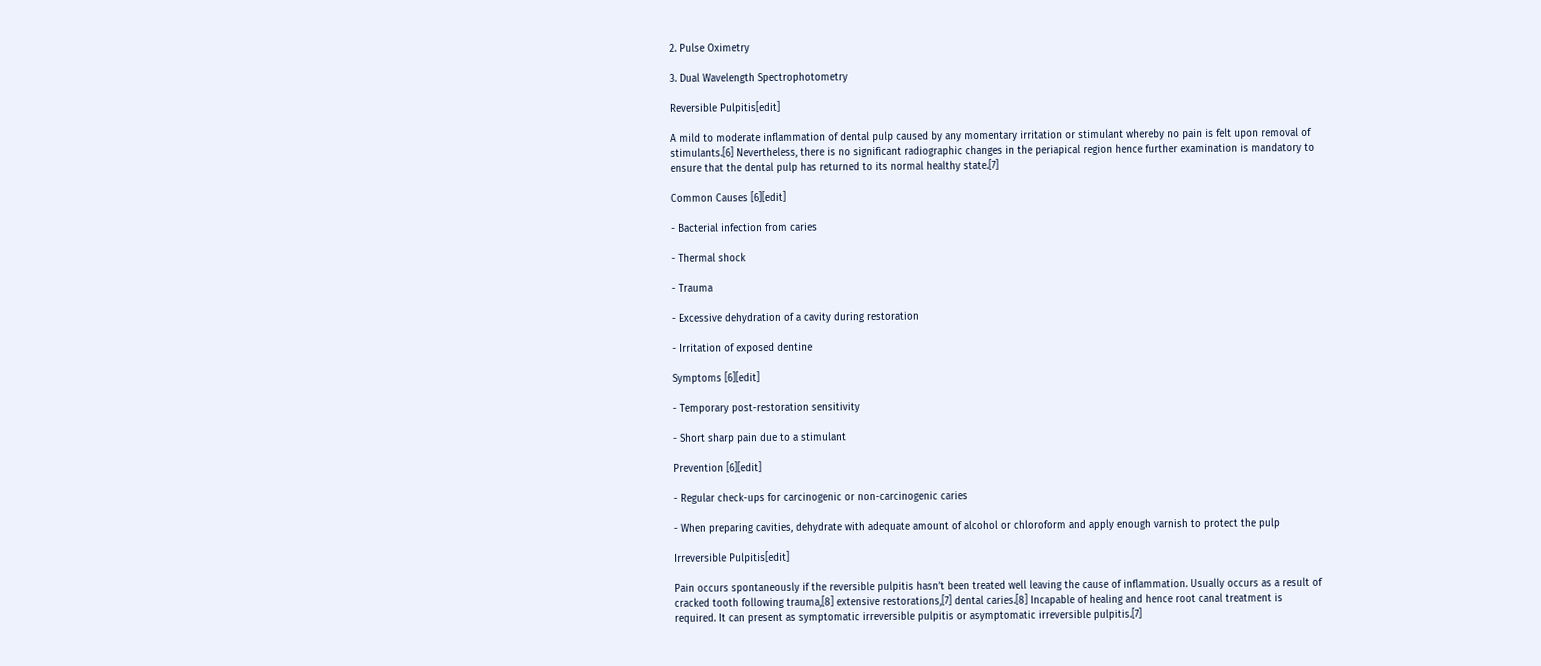2. Pulse Oximetry

3. Dual Wavelength Spectrophotometry

Reversible Pulpitis[edit]

A mild to moderate inflammation of dental pulp caused by any momentary irritation or stimulant whereby no pain is felt upon removal of stimulants.[6] Nevertheless, there is no significant radiographic changes in the periapical region hence further examination is mandatory to ensure that the dental pulp has returned to its normal healthy state.[7]

Common Causes [6][edit]

- Bacterial infection from caries

- Thermal shock

- Trauma

- Excessive dehydration of a cavity during restoration

- Irritation of exposed dentine

Symptoms [6][edit]

- Temporary post-restoration sensitivity

- Short sharp pain due to a stimulant

Prevention [6][edit]

- Regular check-ups for carcinogenic or non-carcinogenic caries

- When preparing cavities, dehydrate with adequate amount of alcohol or chloroform and apply enough varnish to protect the pulp

Irreversible Pulpitis[edit]

Pain occurs spontaneously if the reversible pulpitis hasn’t been treated well leaving the cause of inflammation. Usually occurs as a result of cracked tooth following trauma,[8] extensive restorations,[7] dental caries.[8] Incapable of healing and hence root canal treatment is required. It can present as symptomatic irreversible pulpitis or asymptomatic irreversible pulpitis.[7]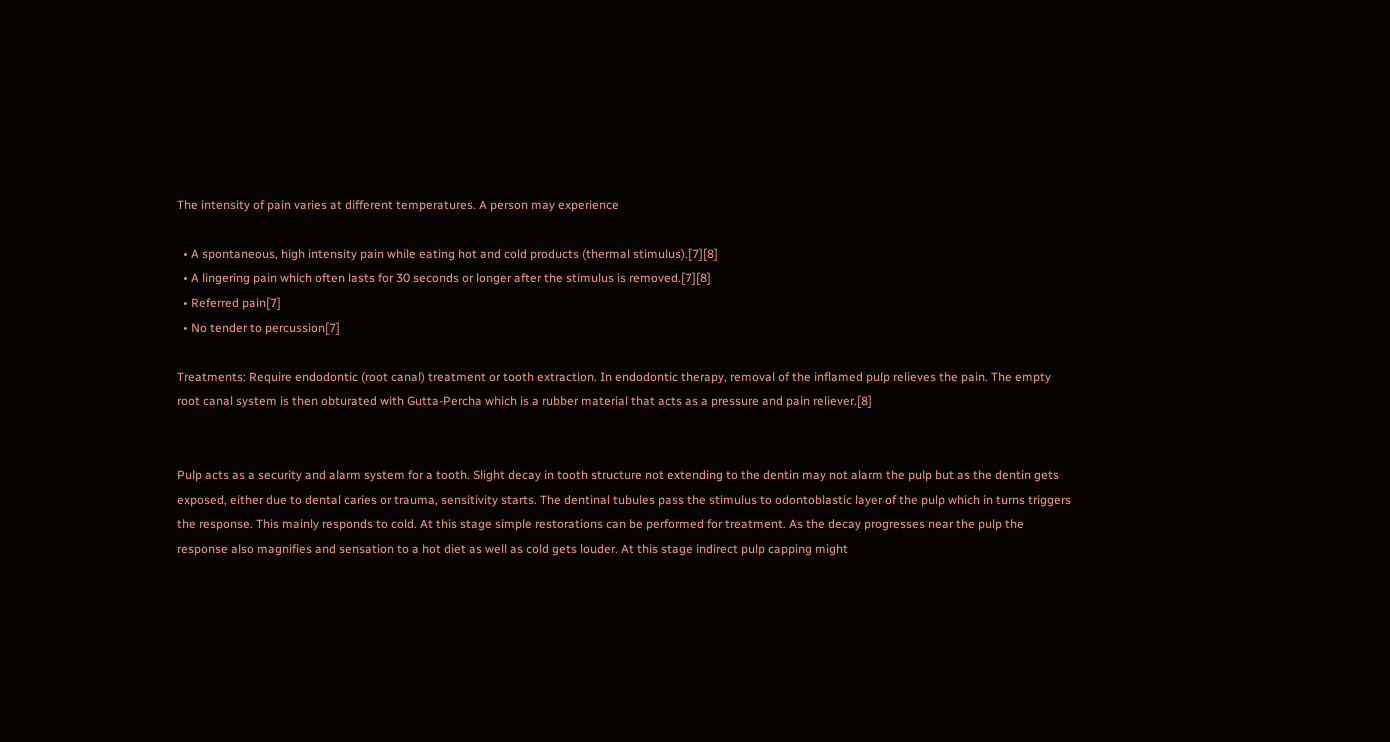The intensity of pain varies at different temperatures. A person may experience

  • A spontaneous, high intensity pain while eating hot and cold products (thermal stimulus).[7][8]
  • A lingering pain which often lasts for 30 seconds or longer after the stimulus is removed.[7][8]
  • Referred pain[7]
  • No tender to percussion[7]

Treatments: Require endodontic (root canal) treatment or tooth extraction. In endodontic therapy, removal of the inflamed pulp relieves the pain. The empty root canal system is then obturated with Gutta-Percha which is a rubber material that acts as a pressure and pain reliever.[8]


Pulp acts as a security and alarm system for a tooth. Slight decay in tooth structure not extending to the dentin may not alarm the pulp but as the dentin gets exposed, either due to dental caries or trauma, sensitivity starts. The dentinal tubules pass the stimulus to odontoblastic layer of the pulp which in turns triggers the response. This mainly responds to cold. At this stage simple restorations can be performed for treatment. As the decay progresses near the pulp the response also magnifies and sensation to a hot diet as well as cold gets louder. At this stage indirect pulp capping might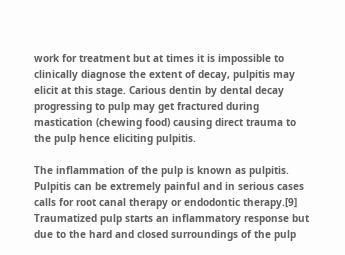work for treatment but at times it is impossible to clinically diagnose the extent of decay, pulpitis may elicit at this stage. Carious dentin by dental decay progressing to pulp may get fractured during mastication (chewing food) causing direct trauma to the pulp hence eliciting pulpitis.

The inflammation of the pulp is known as pulpitis. Pulpitis can be extremely painful and in serious cases calls for root canal therapy or endodontic therapy.[9] Traumatized pulp starts an inflammatory response but due to the hard and closed surroundings of the pulp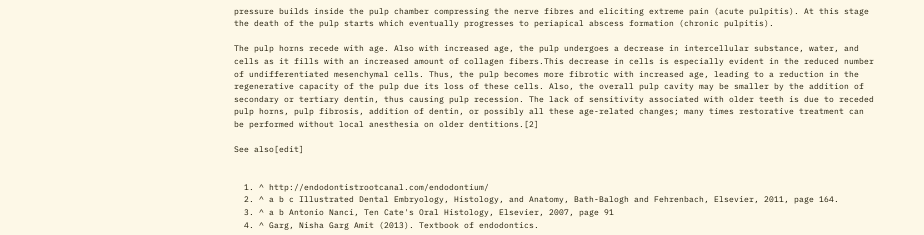pressure builds inside the pulp chamber compressing the nerve fibres and eliciting extreme pain (acute pulpitis). At this stage the death of the pulp starts which eventually progresses to periapical abscess formation (chronic pulpitis).

The pulp horns recede with age. Also with increased age, the pulp undergoes a decrease in intercellular substance, water, and cells as it fills with an increased amount of collagen fibers.This decrease in cells is especially evident in the reduced number of undifferentiated mesenchymal cells. Thus, the pulp becomes more fibrotic with increased age, leading to a reduction in the regenerative capacity of the pulp due its loss of these cells. Also, the overall pulp cavity may be smaller by the addition of secondary or tertiary dentin, thus causing pulp recession. The lack of sensitivity associated with older teeth is due to receded pulp horns, pulp fibrosis, addition of dentin, or possibly all these age-related changes; many times restorative treatment can be performed without local anesthesia on older dentitions.[2]

See also[edit]


  1. ^ http://endodontistrootcanal.com/endodontium/
  2. ^ a b c Illustrated Dental Embryology, Histology, and Anatomy, Bath-Balogh and Fehrenbach, Elsevier, 2011, page 164.
  3. ^ a b Antonio Nanci, Ten Cate's Oral Histology, Elsevier, 2007, page 91
  4. ^ Garg, Nisha Garg Amit (2013). Textbook of endodontics.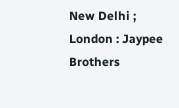New Delhi ; London : Jaypee Brothers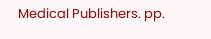Medical Publishers. pp.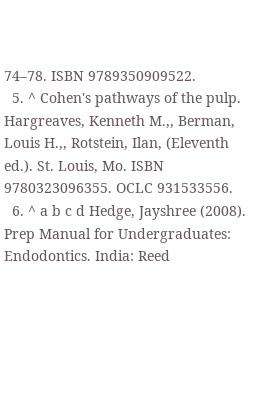74–78. ISBN 9789350909522.
  5. ^ Cohen's pathways of the pulp. Hargreaves, Kenneth M.,, Berman, Louis H.,, Rotstein, Ilan, (Eleventh ed.). St. Louis, Mo. ISBN 9780323096355. OCLC 931533556.
  6. ^ a b c d Hedge, Jayshree (2008). Prep Manual for Undergraduates: Endodontics. India: Reed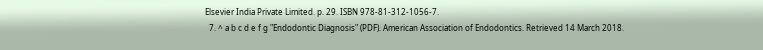Elsevier India Private Limited. p. 29. ISBN 978-81-312-1056-7.
  7. ^ a b c d e f g "Endodontic Diagnosis" (PDF). American Association of Endodontics. Retrieved 14 March 2018.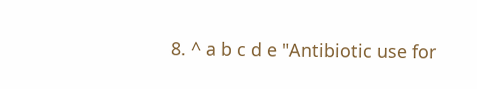8. ^ a b c d e "Antibiotic use for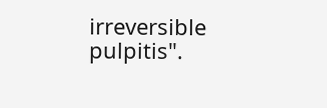irreversible pulpitis".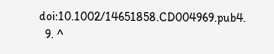doi:10.1002/14651858.CD004969.pub4.
  9. ^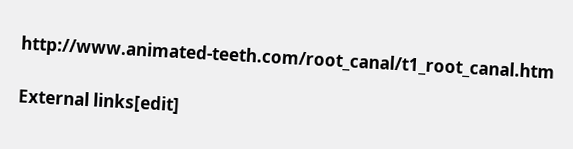http://www.animated-teeth.com/root_canal/t1_root_canal.htm

External links[edit]